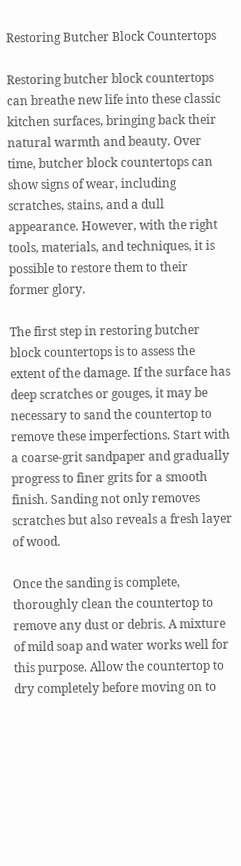Restoring Butcher Block Countertops

Restoring butcher block countertops can breathe new life into these classic kitchen surfaces, bringing back their natural warmth and beauty. Over time, butcher block countertops can show signs of wear, including scratches, stains, and a dull appearance. However, with the right tools, materials, and techniques, it is possible to restore them to their former glory.

The first step in restoring butcher block countertops is to assess the extent of the damage. If the surface has deep scratches or gouges, it may be necessary to sand the countertop to remove these imperfections. Start with a coarse-grit sandpaper and gradually progress to finer grits for a smooth finish. Sanding not only removes scratches but also reveals a fresh layer of wood.

Once the sanding is complete, thoroughly clean the countertop to remove any dust or debris. A mixture of mild soap and water works well for this purpose. Allow the countertop to dry completely before moving on to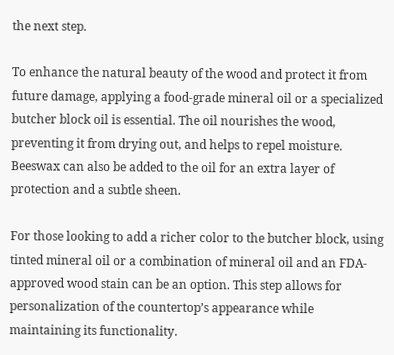the next step.

To enhance the natural beauty of the wood and protect it from future damage, applying a food-grade mineral oil or a specialized butcher block oil is essential. The oil nourishes the wood, preventing it from drying out, and helps to repel moisture. Beeswax can also be added to the oil for an extra layer of protection and a subtle sheen.

For those looking to add a richer color to the butcher block, using tinted mineral oil or a combination of mineral oil and an FDA-approved wood stain can be an option. This step allows for personalization of the countertop’s appearance while maintaining its functionality.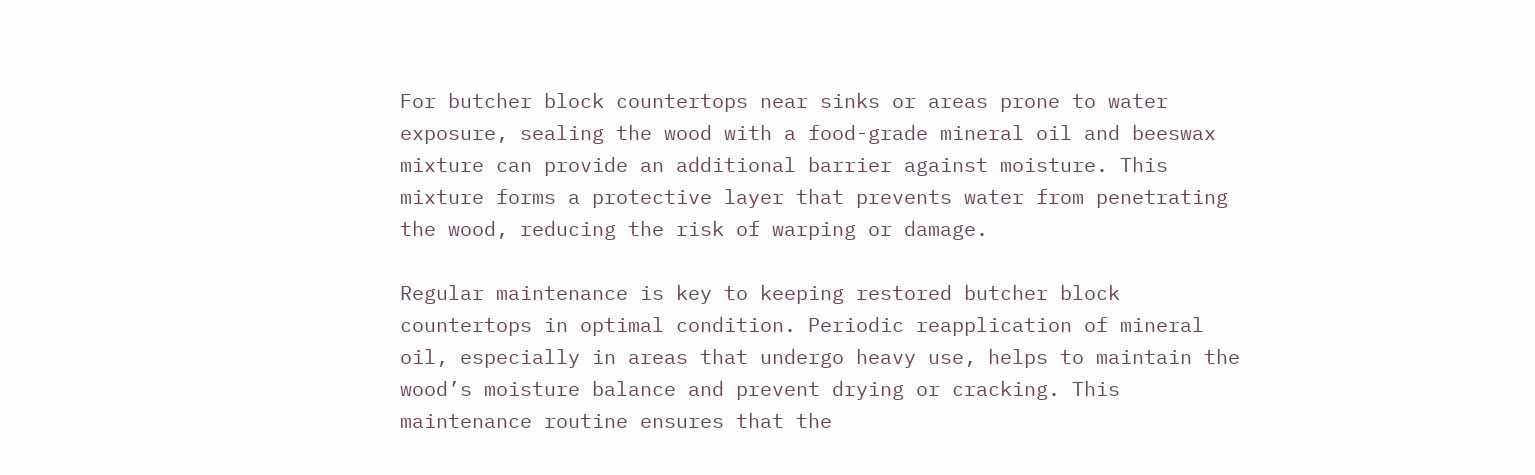For butcher block countertops near sinks or areas prone to water exposure, sealing the wood with a food-grade mineral oil and beeswax mixture can provide an additional barrier against moisture. This mixture forms a protective layer that prevents water from penetrating the wood, reducing the risk of warping or damage.

Regular maintenance is key to keeping restored butcher block countertops in optimal condition. Periodic reapplication of mineral oil, especially in areas that undergo heavy use, helps to maintain the wood’s moisture balance and prevent drying or cracking. This maintenance routine ensures that the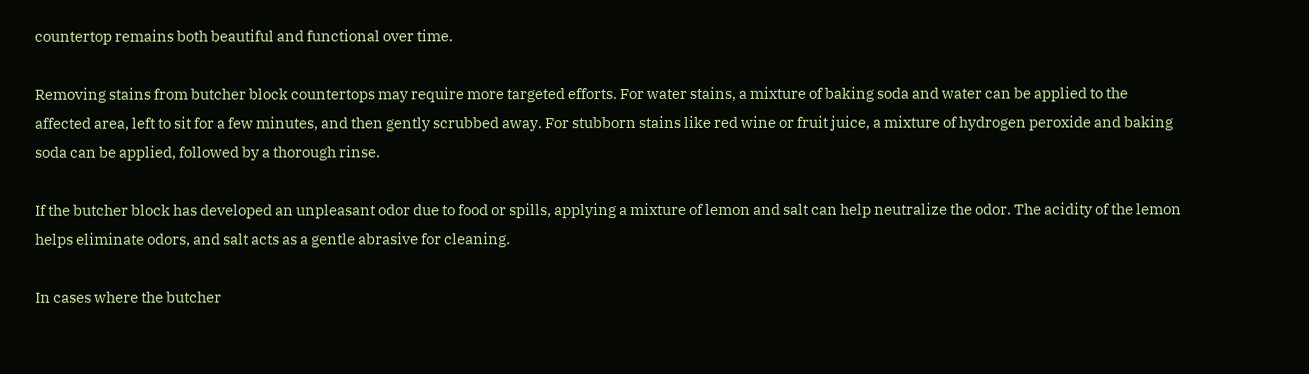countertop remains both beautiful and functional over time.

Removing stains from butcher block countertops may require more targeted efforts. For water stains, a mixture of baking soda and water can be applied to the affected area, left to sit for a few minutes, and then gently scrubbed away. For stubborn stains like red wine or fruit juice, a mixture of hydrogen peroxide and baking soda can be applied, followed by a thorough rinse.

If the butcher block has developed an unpleasant odor due to food or spills, applying a mixture of lemon and salt can help neutralize the odor. The acidity of the lemon helps eliminate odors, and salt acts as a gentle abrasive for cleaning.

In cases where the butcher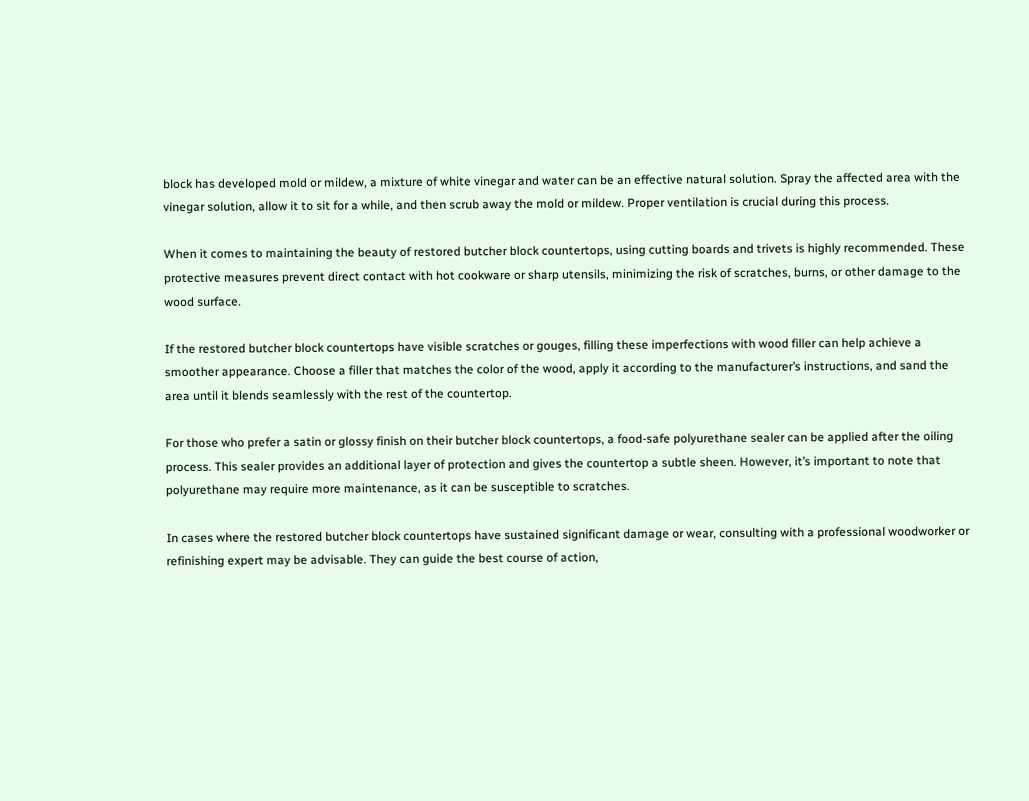block has developed mold or mildew, a mixture of white vinegar and water can be an effective natural solution. Spray the affected area with the vinegar solution, allow it to sit for a while, and then scrub away the mold or mildew. Proper ventilation is crucial during this process.

When it comes to maintaining the beauty of restored butcher block countertops, using cutting boards and trivets is highly recommended. These protective measures prevent direct contact with hot cookware or sharp utensils, minimizing the risk of scratches, burns, or other damage to the wood surface.

If the restored butcher block countertops have visible scratches or gouges, filling these imperfections with wood filler can help achieve a smoother appearance. Choose a filler that matches the color of the wood, apply it according to the manufacturer’s instructions, and sand the area until it blends seamlessly with the rest of the countertop.

For those who prefer a satin or glossy finish on their butcher block countertops, a food-safe polyurethane sealer can be applied after the oiling process. This sealer provides an additional layer of protection and gives the countertop a subtle sheen. However, it’s important to note that polyurethane may require more maintenance, as it can be susceptible to scratches.

In cases where the restored butcher block countertops have sustained significant damage or wear, consulting with a professional woodworker or refinishing expert may be advisable. They can guide the best course of action,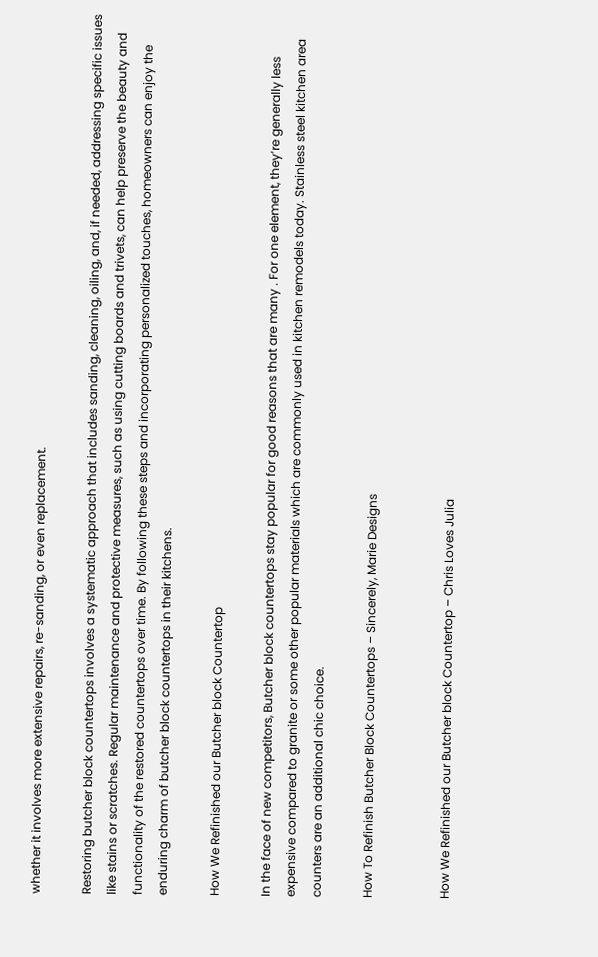whether it involves more extensive repairs, re-sanding, or even replacement.

Restoring butcher block countertops involves a systematic approach that includes sanding, cleaning, oiling, and, if needed, addressing specific issues like stains or scratches. Regular maintenance and protective measures, such as using cutting boards and trivets, can help preserve the beauty and functionality of the restored countertops over time. By following these steps and incorporating personalized touches, homeowners can enjoy the enduring charm of butcher block countertops in their kitchens.

How We Refinished our Butcher block Countertop

In the face of new competitors, Butcher block countertops stay popular for good reasons that are many . For one element, they’re generally less expensive compared to granite or some other popular materials which are commonly used in kitchen remodels today. Stainless steel kitchen area counters are an additional chic choice.

How To Refinish Butcher Block Countertops – Sincerely, Marie Designs


How We Refinished our Butcher block Countertop – Chris Loves Julia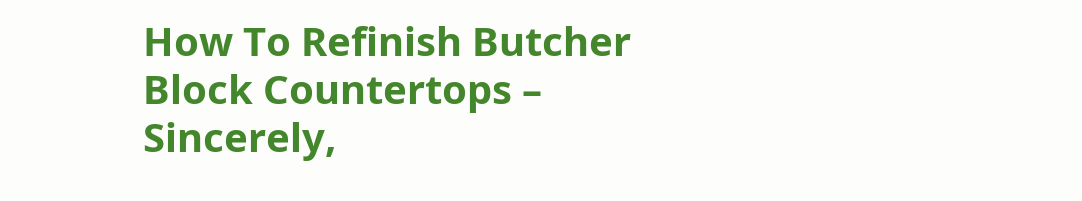How To Refinish Butcher Block Countertops – Sincerely,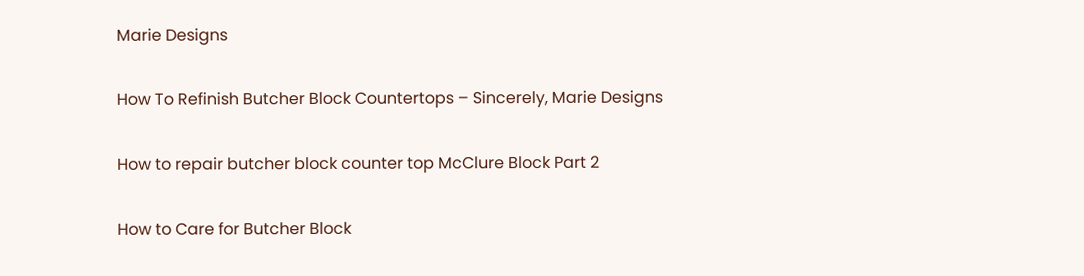Marie Designs


How To Refinish Butcher Block Countertops – Sincerely, Marie Designs


How to repair butcher block counter top McClure Block Part 2


How to Care for Butcher Block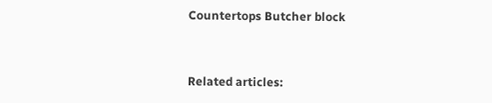Countertops Butcher block


Related articles: